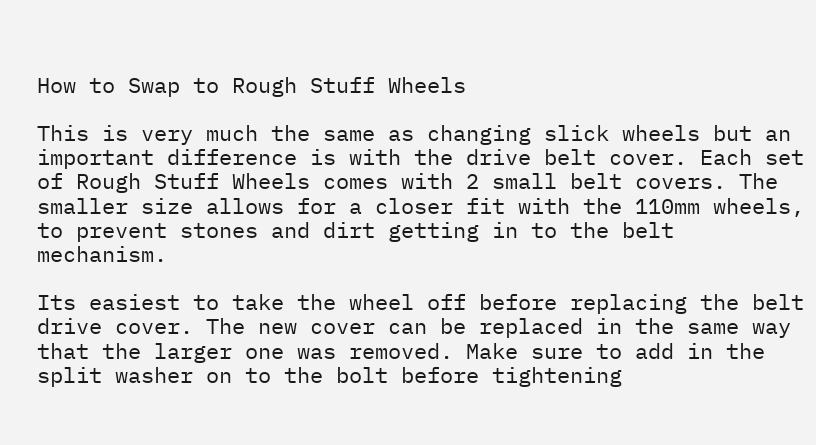How to Swap to Rough Stuff Wheels

This is very much the same as changing slick wheels but an important difference is with the drive belt cover. Each set of Rough Stuff Wheels comes with 2 small belt covers. The smaller size allows for a closer fit with the 110mm wheels, to prevent stones and dirt getting in to the belt mechanism.

Its easiest to take the wheel off before replacing the belt drive cover. The new cover can be replaced in the same way that the larger one was removed. Make sure to add in the split washer on to the bolt before tightening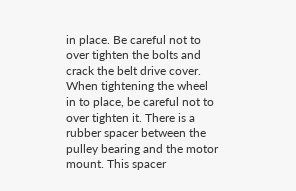in place. Be careful not to over tighten the bolts and crack the belt drive cover. When tightening the wheel in to place, be careful not to over tighten it. There is a rubber spacer between the pulley bearing and the motor mount. This spacer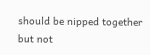should be nipped together but not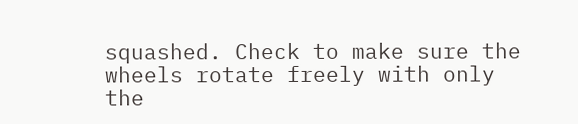squashed. Check to make sure the wheels rotate freely with only the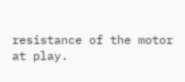resistance of the motor at play.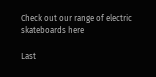Check out our range of electric skateboards here

Last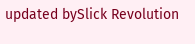updated bySlick Revolution